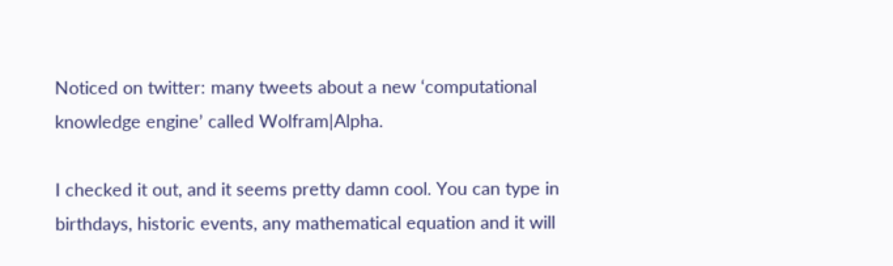Noticed on twitter: many tweets about a new ‘computational knowledge engine’ called Wolfram|Alpha.

I checked it out, and it seems pretty damn cool. You can type in birthdays, historic events, any mathematical equation and it will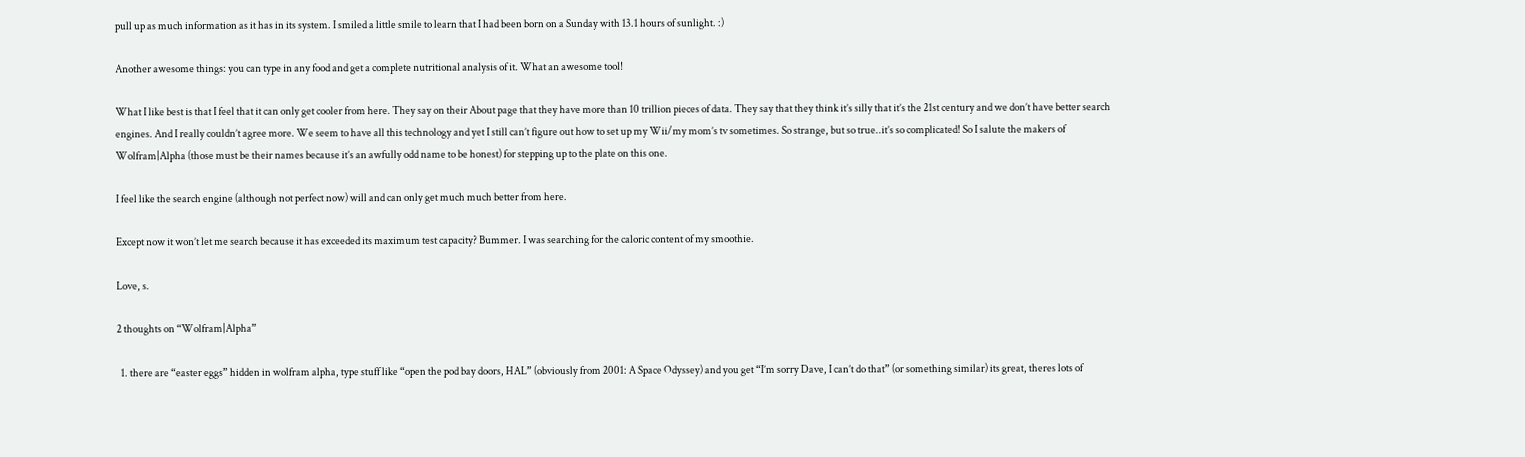pull up as much information as it has in its system. I smiled a little smile to learn that I had been born on a Sunday with 13.1 hours of sunlight. :)

Another awesome things: you can type in any food and get a complete nutritional analysis of it. What an awesome tool!

What I like best is that I feel that it can only get cooler from here. They say on their About page that they have more than 10 trillion pieces of data. They say that they think it’s silly that it’s the 21st century and we don’t have better search engines. And I really couldn’t agree more. We seem to have all this technology and yet I still can’t figure out how to set up my Wii/my mom’s tv sometimes. So strange, but so true..it’s so complicated! So I salute the makers of Wolfram|Alpha (those must be their names because it’s an awfully odd name to be honest) for stepping up to the plate on this one.

I feel like the search engine (although not perfect now) will and can only get much much better from here.

Except now it won’t let me search because it has exceeded its maximum test capacity? Bummer. I was searching for the caloric content of my smoothie.

Love, s.

2 thoughts on “Wolfram|Alpha”

  1. there are “easter eggs” hidden in wolfram alpha, type stuff like “open the pod bay doors, HAL” (obviously from 2001: A Space Odyssey) and you get “I’m sorry Dave, I can’t do that” (or something similar) its great, theres lots of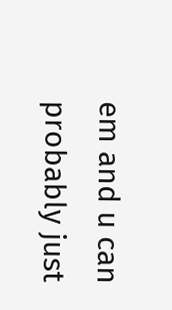em and u can probably just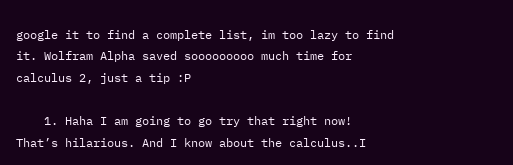google it to find a complete list, im too lazy to find it. Wolfram Alpha saved sooooooooo much time for calculus 2, just a tip :P

    1. Haha I am going to go try that right now! That’s hilarious. And I know about the calculus..I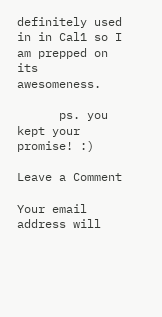definitely used in in Cal1 so I am prepped on its awesomeness.

      ps. you kept your promise! :)

Leave a Comment

Your email address will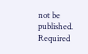not be published. Required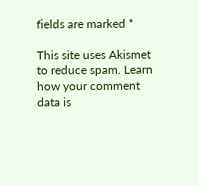fields are marked *

This site uses Akismet to reduce spam. Learn how your comment data is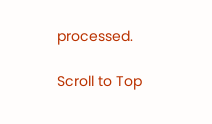processed.

Scroll to Top